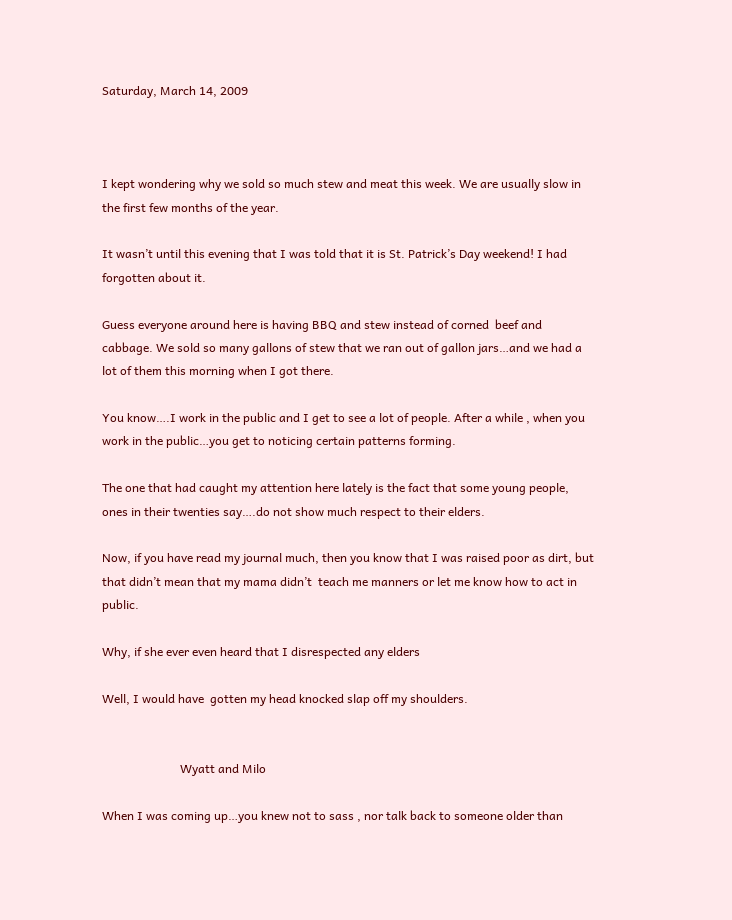Saturday, March 14, 2009



I kept wondering why we sold so much stew and meat this week. We are usually slow in the first few months of the year.

It wasn’t until this evening that I was told that it is St. Patrick’s Day weekend! I had forgotten about it.

Guess everyone around here is having BBQ and stew instead of corned  beef and cabbage. We sold so many gallons of stew that we ran out of gallon jars…and we had a lot of them this morning when I got there.

You know….I work in the public and I get to see a lot of people. After a while , when you work in the public…you get to noticing certain patterns forming.

The one that had caught my attention here lately is the fact that some young people, ones in their twenties say….do not show much respect to their elders.

Now, if you have read my journal much, then you know that I was raised poor as dirt, but that didn’t mean that my mama didn’t  teach me manners or let me know how to act in public.

Why, if she ever even heard that I disrespected any elders

Well, I would have  gotten my head knocked slap off my shoulders.


                          Wyatt and Milo

When I was coming up…you knew not to sass , nor talk back to someone older than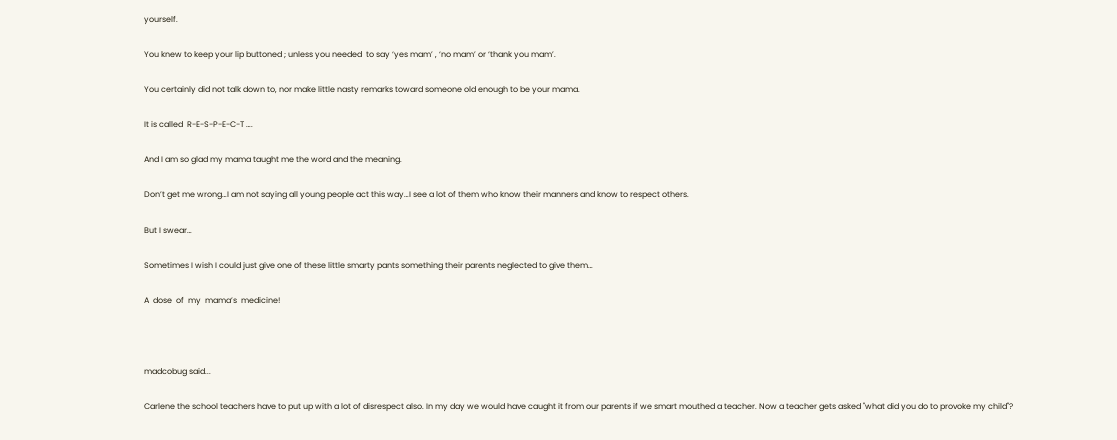yourself.

You knew to keep your lip buttoned ; unless you needed  to say ‘yes mam’ , ‘no mam’ or ‘thank you mam’.

You certainly did not talk down to, nor make little nasty remarks toward someone old enough to be your mama.

It is called  R-E-S-P-E-C-T ….

And I am so glad my mama taught me the word and the meaning.

Don’t get me wrong…I am not saying all young people act this way…I see a lot of them who know their manners and know to respect others.

But I swear…

Sometimes I wish I could just give one of these little smarty pants something their parents neglected to give them…

A  dose  of  my  mama’s  medicine!



madcobug said...

Carlene the school teachers have to put up with a lot of disrespect also. In my day we would have caught it from our parents if we smart mouthed a teacher. Now a teacher gets asked "what did you do to provoke my child"?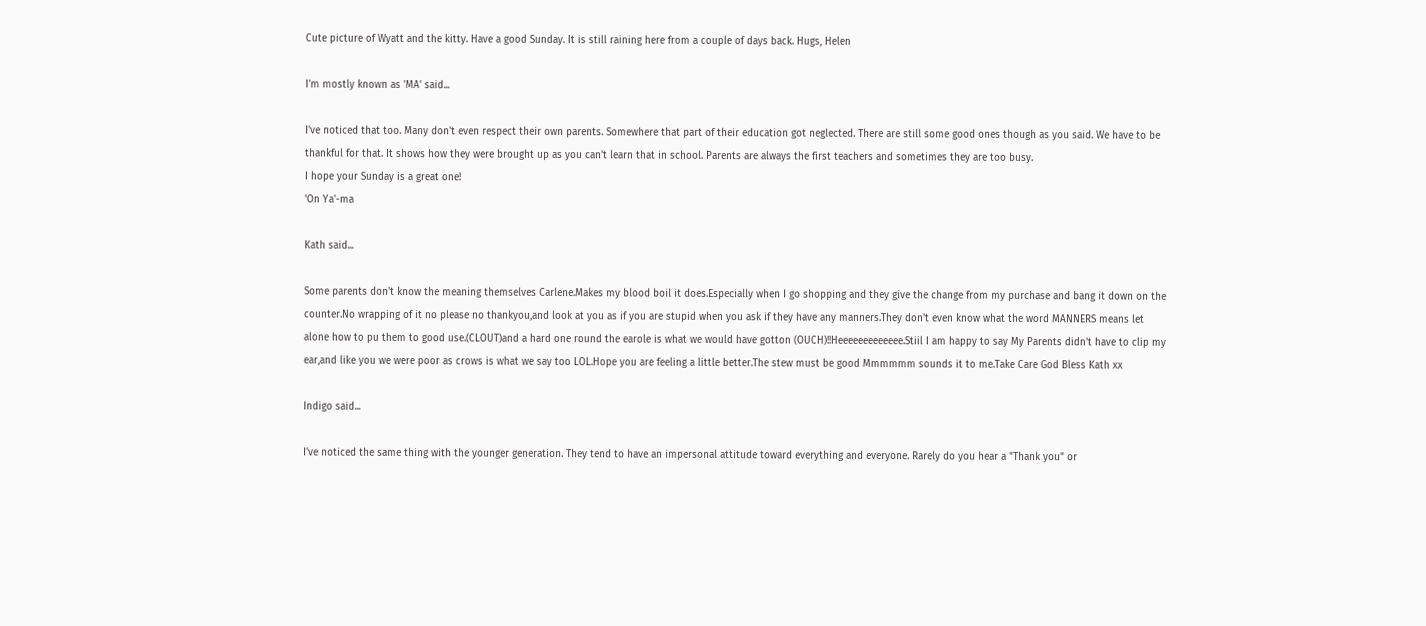Cute picture of Wyatt and the kitty. Have a good Sunday. It is still raining here from a couple of days back. Hugs, Helen

I'm mostly known as 'MA' said...

I've noticed that too. Many don't even respect their own parents. Somewhere that part of their education got neglected. There are still some good ones though as you said. We have to be thankful for that. It shows how they were brought up as you can't learn that in school. Parents are always the first teachers and sometimes they are too busy.
I hope your Sunday is a great one!
'On Ya'-ma

Kath said...

Some parents don't know the meaning themselves Carlene.Makes my blood boil it does.Especially when I go shopping and they give the change from my purchase and bang it down on the counter.No wrapping of it no please no thankyou,and look at you as if you are stupid when you ask if they have any manners.They don't even know what the word MANNERS means let alone how to pu them to good use.(CLOUT)and a hard one round the earole is what we would have gotton (OUCH)!!Heeeeeeeeeeeee.Stiil I am happy to say My Parents didn't have to clip my ear,and like you we were poor as crows is what we say too LOL.Hope you are feeling a little better.The stew must be good Mmmmmm sounds it to me.Take Care God Bless Kath xx

Indigo said...

I've noticed the same thing with the younger generation. They tend to have an impersonal attitude toward everything and everyone. Rarely do you hear a "Thank you" or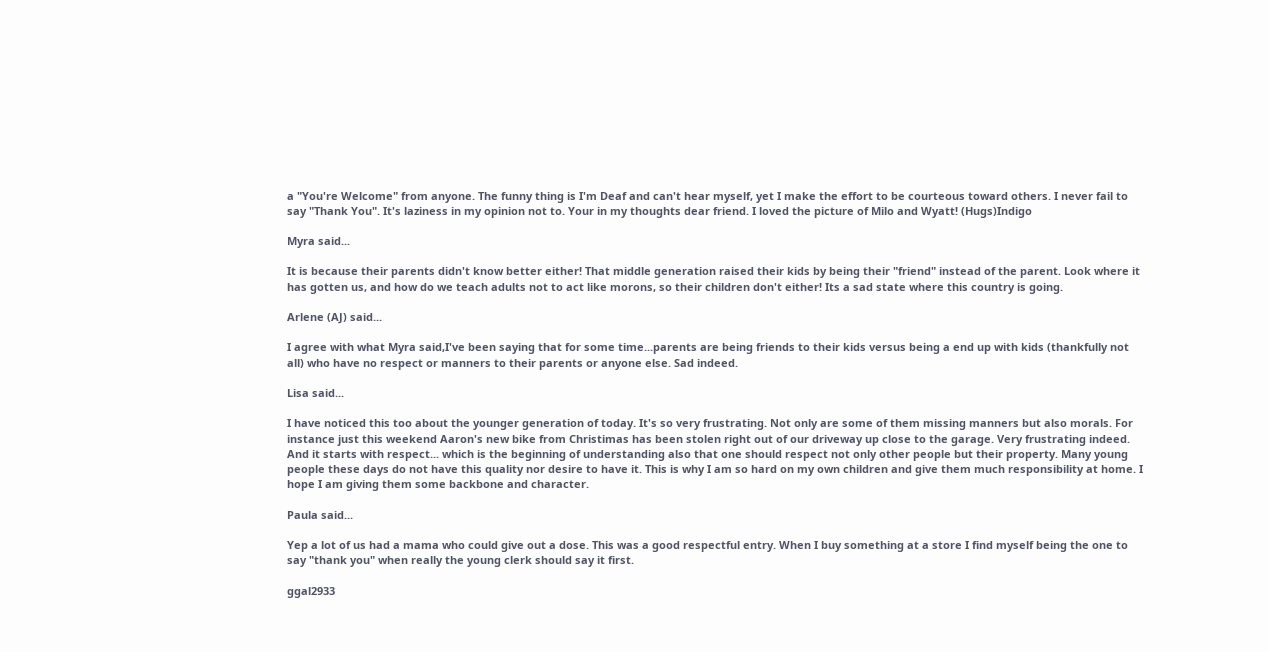a "You're Welcome" from anyone. The funny thing is I'm Deaf and can't hear myself, yet I make the effort to be courteous toward others. I never fail to say "Thank You". It's laziness in my opinion not to. Your in my thoughts dear friend. I loved the picture of Milo and Wyatt! (Hugs)Indigo

Myra said...

It is because their parents didn't know better either! That middle generation raised their kids by being their "friend" instead of the parent. Look where it has gotten us, and how do we teach adults not to act like morons, so their children don't either! Its a sad state where this country is going.

Arlene (AJ) said...

I agree with what Myra said,I've been saying that for some time...parents are being friends to their kids versus being a end up with kids (thankfully not all) who have no respect or manners to their parents or anyone else. Sad indeed.

Lisa said...

I have noticed this too about the younger generation of today. It's so very frustrating. Not only are some of them missing manners but also morals. For instance just this weekend Aaron's new bike from Christimas has been stolen right out of our driveway up close to the garage. Very frustrating indeed. And it starts with respect... which is the beginning of understanding also that one should respect not only other people but their property. Many young people these days do not have this quality nor desire to have it. This is why I am so hard on my own children and give them much responsibility at home. I hope I am giving them some backbone and character.

Paula said...

Yep a lot of us had a mama who could give out a dose. This was a good respectful entry. When I buy something at a store I find myself being the one to say "thank you" when really the young clerk should say it first.

ggal2933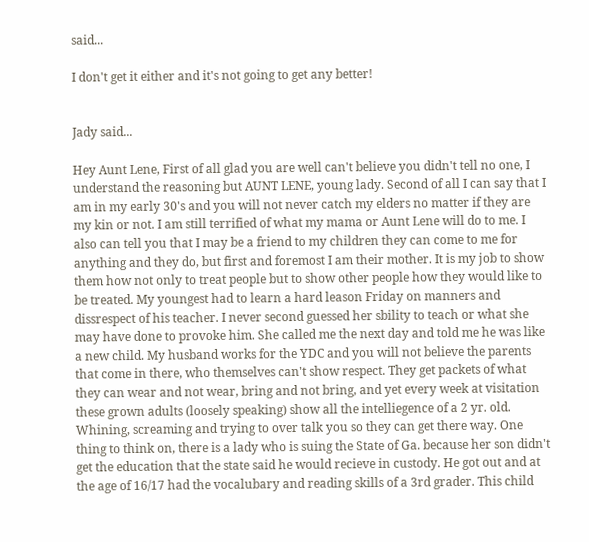said...

I don't get it either and it's not going to get any better!


Jady said...

Hey Aunt Lene, First of all glad you are well can't believe you didn't tell no one, I understand the reasoning but AUNT LENE, young lady. Second of all I can say that I am in my early 30's and you will not never catch my elders no matter if they are my kin or not. I am still terrified of what my mama or Aunt Lene will do to me. I also can tell you that I may be a friend to my children they can come to me for anything and they do, but first and foremost I am their mother. It is my job to show them how not only to treat people but to show other people how they would like to be treated. My youngest had to learn a hard leason Friday on manners and dissrespect of his teacher. I never second guessed her sbility to teach or what she may have done to provoke him. She called me the next day and told me he was like a new child. My husband works for the YDC and you will not believe the parents that come in there, who themselves can't show respect. They get packets of what they can wear and not wear, bring and not bring, and yet every week at visitation these grown adults (loosely speaking) show all the intelliegence of a 2 yr. old. Whining, screaming and trying to over talk you so they can get there way. One thing to think on, there is a lady who is suing the State of Ga. because her son didn't get the education that the state said he would recieve in custody. He got out and at the age of 16/17 had the vocalubary and reading skills of a 3rd grader. This child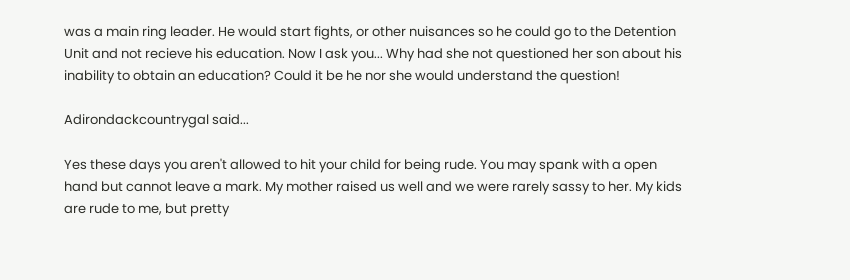was a main ring leader. He would start fights, or other nuisances so he could go to the Detention Unit and not recieve his education. Now I ask you... Why had she not questioned her son about his inability to obtain an education? Could it be he nor she would understand the question!

Adirondackcountrygal said...

Yes these days you aren't allowed to hit your child for being rude. You may spank with a open hand but cannot leave a mark. My mother raised us well and we were rarely sassy to her. My kids are rude to me, but pretty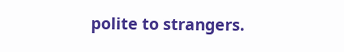polite to strangers.